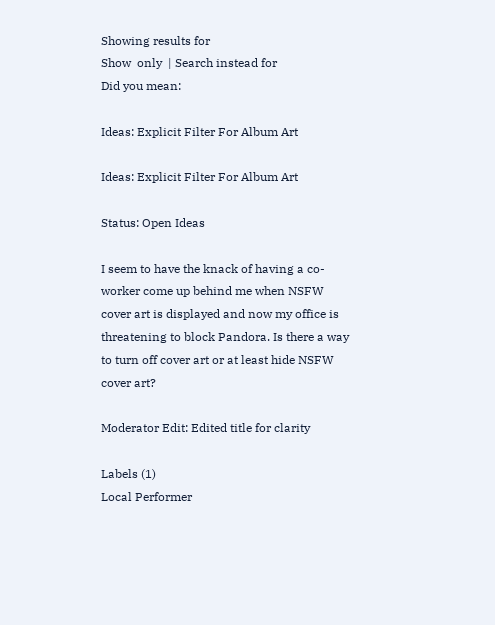Showing results for
Show  only  | Search instead for
Did you mean:

Ideas: Explicit Filter For Album Art

Ideas: Explicit Filter For Album Art

Status: Open Ideas

I seem to have the knack of having a co-worker come up behind me when NSFW cover art is displayed and now my office is threatening to block Pandora. Is there a way to turn off cover art or at least hide NSFW cover art?

Moderator Edit: Edited title for clarity

Labels (1)
Local Performer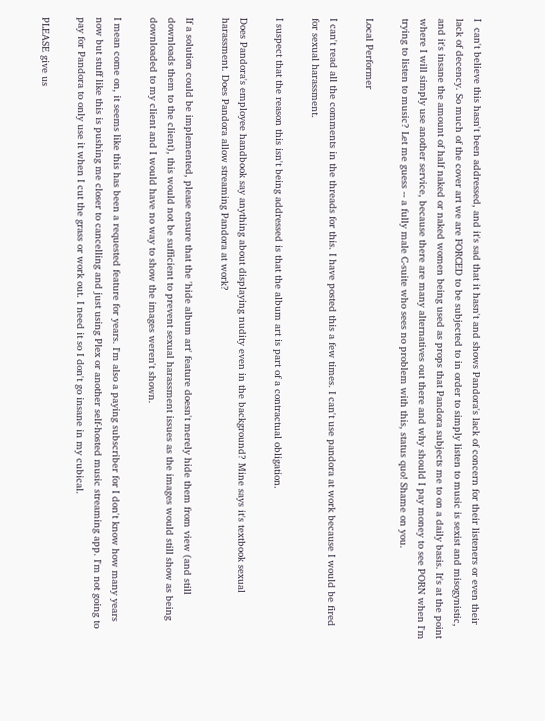I  can't believe this hasn't been addressed, and it's sad that it hasn't and shows Pandora's lack of concern for their listeners or even their lack of decency. So much of the cover art we are FORCED to be subjected to in order to simply listen to music is sexist and misogynistic, and it's insane the amount of half naked or naked women being used as props that Pandora subjects me to on a daily basis. It's at the point where I will simply use another service, because there are many alternatives out there and why should I pay money to see PORN when I'm trying to listen to music? Let me guess -- a fully male C-suite who sees no problem with this, status quo! Shame on you.

Local Performer

I can't read all the comments in the threads for this. I have posted this a few times. I can't use pandora at work because I would be fired for sexual harassment.

I suspect that the reason this isn't being addressed is that the album art is part of a contractual obligation.

Does Pandora's employee handbook say anything about displaying nudity even in the background? Mine says it's textbook sexual harassment. Does Pandora allow streaming Pandora at work?

If a solution could be implemented, please ensure that the 'hide album art' feature doesn't merely hide them from view (and still downloads them to the client), this would not be sufficient to prevent sexual harassment issues as the images would still show as being downloaded to my client and I would have no way to show the images weren't shown.

I mean come on, it seems like this has been a requested feature for years. I'm also a paying subscriber for I don't know how many years now but stuff like this is pushing me closer to cancelling and just using Plex or another self-hosted music streaming app. I'm not going to pay for Pandora to only use it when I cut the grass or work out. I need it so I don't go insane in my cubical.

PLEASE give us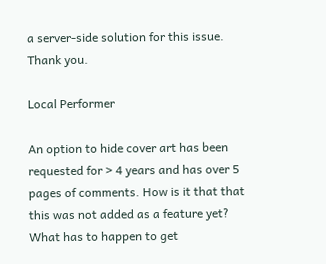a server-side solution for this issue. Thank you.

Local Performer

An option to hide cover art has been requested for > 4 years and has over 5 pages of comments. How is it that that this was not added as a feature yet? What has to happen to get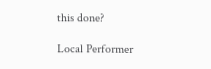this done?

Local Performer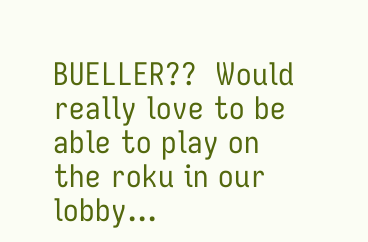BUELLER??  Would really love to be able to play on the roku in our lobby...